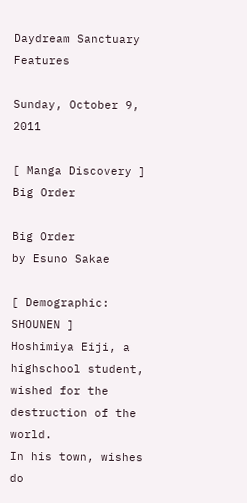Daydream Sanctuary Features

Sunday, October 9, 2011

[ Manga Discovery ] Big Order

Big Order
by Esuno Sakae

[ Demographic: SHOUNEN ]
Hoshimiya Eiji, a highschool student, wished for the destruction of the world.
In his town, wishes do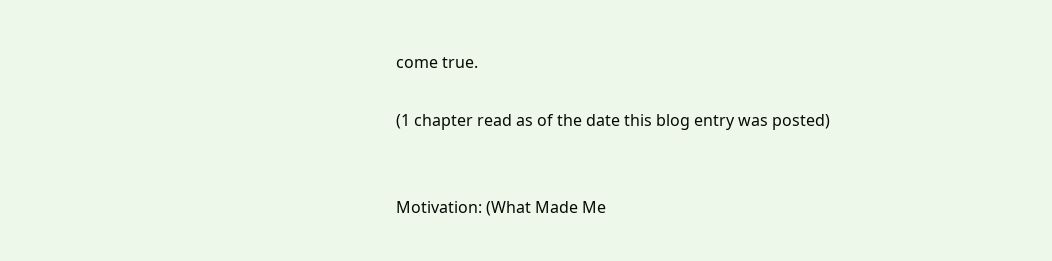come true.

(1 chapter read as of the date this blog entry was posted)


Motivation: (What Made Me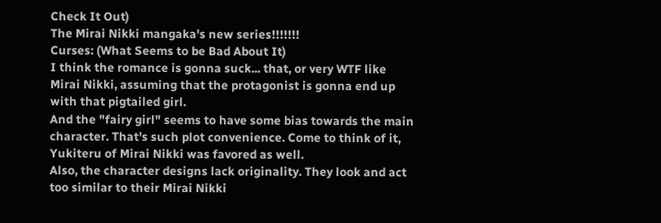Check It Out)
The Mirai Nikki mangaka's new series!!!!!!!
Curses: (What Seems to be Bad About It)
I think the romance is gonna suck... that, or very WTF like Mirai Nikki, assuming that the protagonist is gonna end up with that pigtailed girl.
And the "fairy girl" seems to have some bias towards the main character. That's such plot convenience. Come to think of it, Yukiteru of Mirai Nikki was favored as well.
Also, the character designs lack originality. They look and act too similar to their Mirai Nikki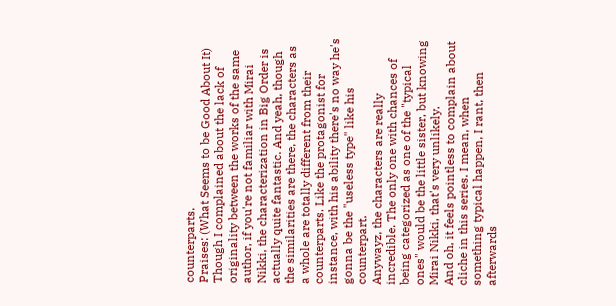counterparts.
Praises: (What Seems to be Good About It)
Though I complained about the lack of originality between the works of the same author, if you're not familiar with Mirai Nikki, the characterization in Big Order is actually quite fantastic. And yeah, though the similarities are there, the characters as a whole are totally different from their counterparts. Like the protagonist for instance, with his ability there's no way he's gonna be the "useless type" like his counterpart.
Anywayz, the characters are really incredible. The only one with chances of being categorized as one of the "typical ones" would be the little sister, but knowing Mirai Nikki, that's very unlikely.
And oh, it feels pointless to complain about cliche in this series. I mean, when something typical happen, I rant, then afterwards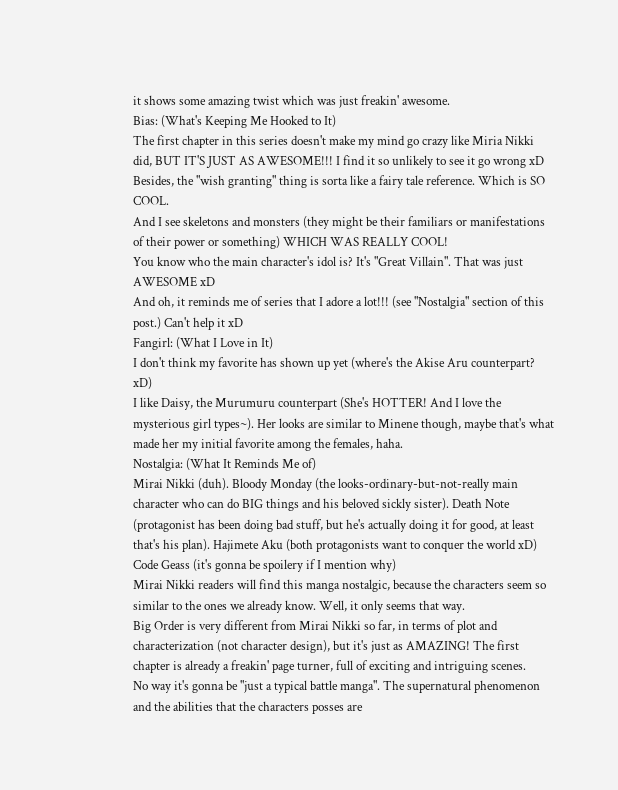it shows some amazing twist which was just freakin' awesome.
Bias: (What's Keeping Me Hooked to It)
The first chapter in this series doesn't make my mind go crazy like Miria Nikki did, BUT IT'S JUST AS AWESOME!!! I find it so unlikely to see it go wrong xD
Besides, the "wish granting" thing is sorta like a fairy tale reference. Which is SO COOL.
And I see skeletons and monsters (they might be their familiars or manifestations of their power or something) WHICH WAS REALLY COOL!
You know who the main character's idol is? It's "Great Villain". That was just AWESOME xD
And oh, it reminds me of series that I adore a lot!!! (see "Nostalgia" section of this post.) Can't help it xD
Fangirl: (What I Love in It)
I don't think my favorite has shown up yet (where's the Akise Aru counterpart? xD)
I like Daisy, the Murumuru counterpart (She's HOTTER! And I love the mysterious girl types~). Her looks are similar to Minene though, maybe that's what made her my initial favorite among the females, haha.
Nostalgia: (What It Reminds Me of)
Mirai Nikki (duh). Bloody Monday (the looks-ordinary-but-not-really main character who can do BIG things and his beloved sickly sister). Death Note (protagonist has been doing bad stuff, but he's actually doing it for good, at least that's his plan). Hajimete Aku (both protagonists want to conquer the world xD) Code Geass (it's gonna be spoilery if I mention why)
Mirai Nikki readers will find this manga nostalgic, because the characters seem so similar to the ones we already know. Well, it only seems that way.
Big Order is very different from Mirai Nikki so far, in terms of plot and characterization (not character design), but it's just as AMAZING! The first chapter is already a freakin' page turner, full of exciting and intriguing scenes.
No way it's gonna be "just a typical battle manga". The supernatural phenomenon and the abilities that the characters posses are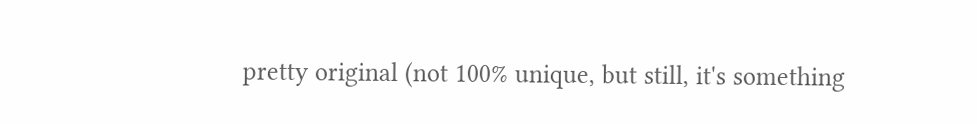pretty original (not 100% unique, but still, it's something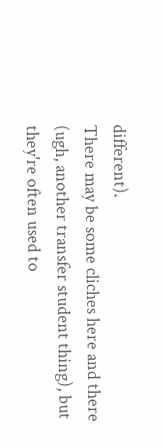different).
There may be some cliches here and there (ugh, another transfer student thing), but they're often used to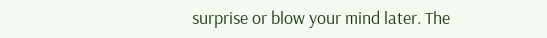surprise or blow your mind later. The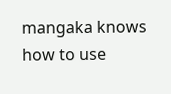mangaka knows how to use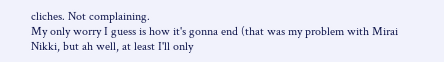cliches. Not complaining.
My only worry I guess is how it's gonna end (that was my problem with Mirai Nikki, but ah well, at least I'll only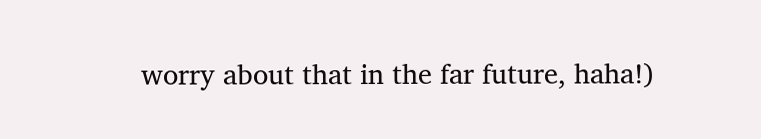worry about that in the far future, haha!)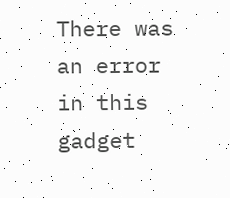There was an error in this gadget